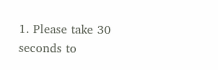1. Please take 30 seconds to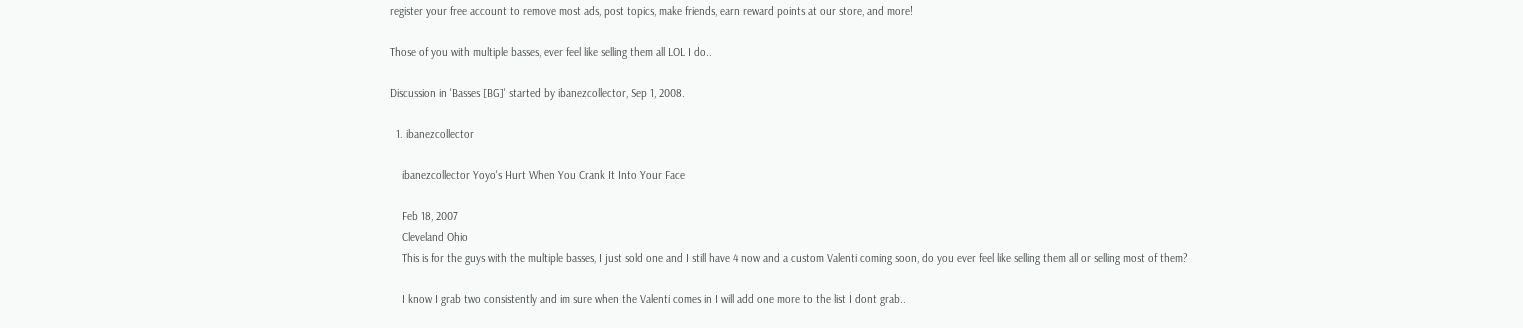register your free account to remove most ads, post topics, make friends, earn reward points at our store, and more!

Those of you with multiple basses, ever feel like selling them all LOL I do..

Discussion in 'Basses [BG]' started by ibanezcollector, Sep 1, 2008.

  1. ibanezcollector

    ibanezcollector Yoyo's Hurt When You Crank It Into Your Face

    Feb 18, 2007
    Cleveland Ohio
    This is for the guys with the multiple basses, I just sold one and I still have 4 now and a custom Valenti coming soon, do you ever feel like selling them all or selling most of them?

    I know I grab two consistently and im sure when the Valenti comes in I will add one more to the list I dont grab..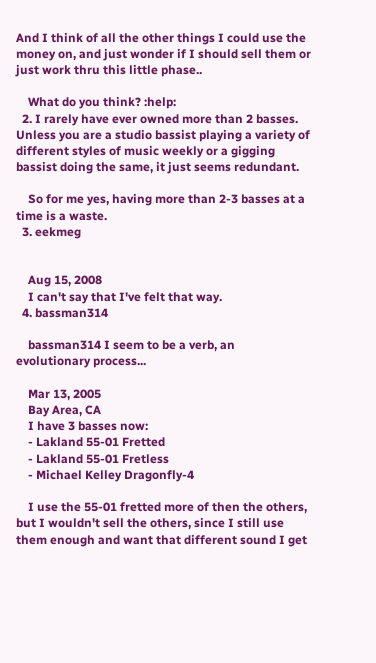And I think of all the other things I could use the money on, and just wonder if I should sell them or just work thru this little phase..

    What do you think? :help:
  2. I rarely have ever owned more than 2 basses. Unless you are a studio bassist playing a variety of different styles of music weekly or a gigging bassist doing the same, it just seems redundant.

    So for me yes, having more than 2-3 basses at a time is a waste.
  3. eekmeg


    Aug 15, 2008
    I can't say that I've felt that way.
  4. bassman314

    bassman314 I seem to be a verb, an evolutionary process...

    Mar 13, 2005
    Bay Area, CA
    I have 3 basses now:
    - Lakland 55-01 Fretted
    - Lakland 55-01 Fretless
    - Michael Kelley Dragonfly-4

    I use the 55-01 fretted more of then the others, but I wouldn't sell the others, since I still use them enough and want that different sound I get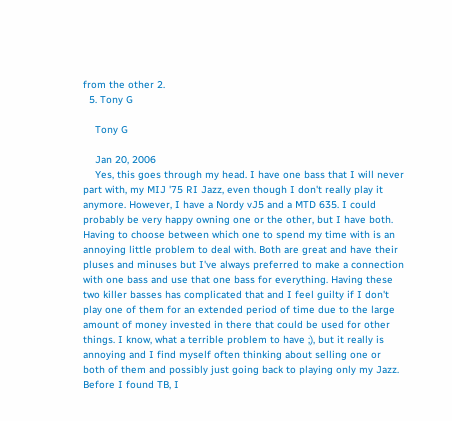from the other 2.
  5. Tony G

    Tony G

    Jan 20, 2006
    Yes, this goes through my head. I have one bass that I will never part with, my MIJ '75 RI Jazz, even though I don't really play it anymore. However, I have a Nordy vJ5 and a MTD 635. I could probably be very happy owning one or the other, but I have both. Having to choose between which one to spend my time with is an annoying little problem to deal with. Both are great and have their pluses and minuses but I've always preferred to make a connection with one bass and use that one bass for everything. Having these two killer basses has complicated that and I feel guilty if I don't play one of them for an extended period of time due to the large amount of money invested in there that could be used for other things. I know, what a terrible problem to have ;), but it really is annoying and I find myself often thinking about selling one or both of them and possibly just going back to playing only my Jazz. Before I found TB, I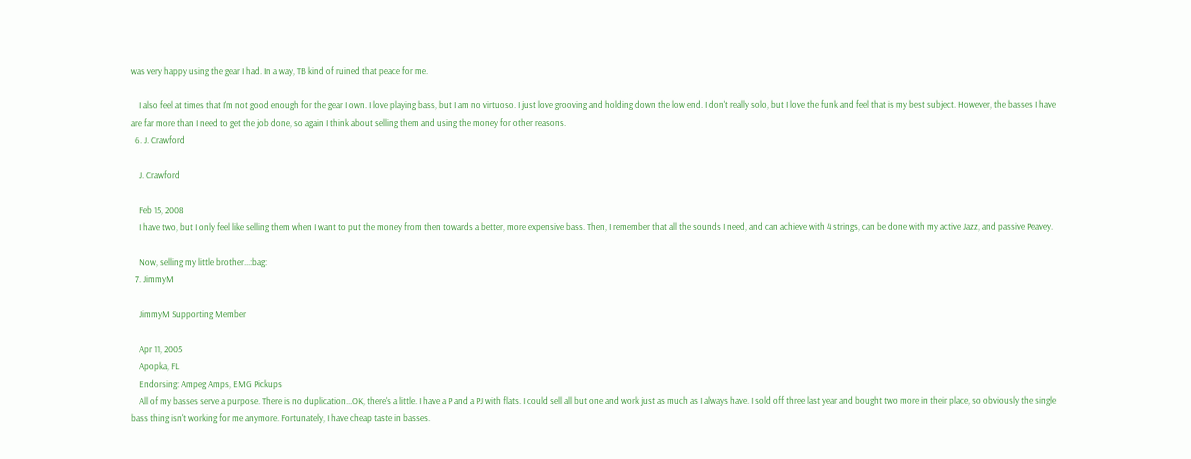was very happy using the gear I had. In a way, TB kind of ruined that peace for me.

    I also feel at times that I'm not good enough for the gear I own. I love playing bass, but I am no virtuoso. I just love grooving and holding down the low end. I don't really solo, but I love the funk and feel that is my best subject. However, the basses I have are far more than I need to get the job done, so again I think about selling them and using the money for other reasons.
  6. J. Crawford

    J. Crawford

    Feb 15, 2008
    I have two, but I only feel like selling them when I want to put the money from then towards a better, more expensive bass. Then, I remember that all the sounds I need, and can achieve with 4 strings, can be done with my active Jazz, and passive Peavey.

    Now, selling my little brother...:bag:
  7. JimmyM

    JimmyM Supporting Member

    Apr 11, 2005
    Apopka, FL
    Endorsing: Ampeg Amps, EMG Pickups
    All of my basses serve a purpose. There is no duplication...OK, there's a little. I have a P and a PJ with flats. I could sell all but one and work just as much as I always have. I sold off three last year and bought two more in their place, so obviously the single bass thing isn't working for me anymore. Fortunately, I have cheap taste in basses.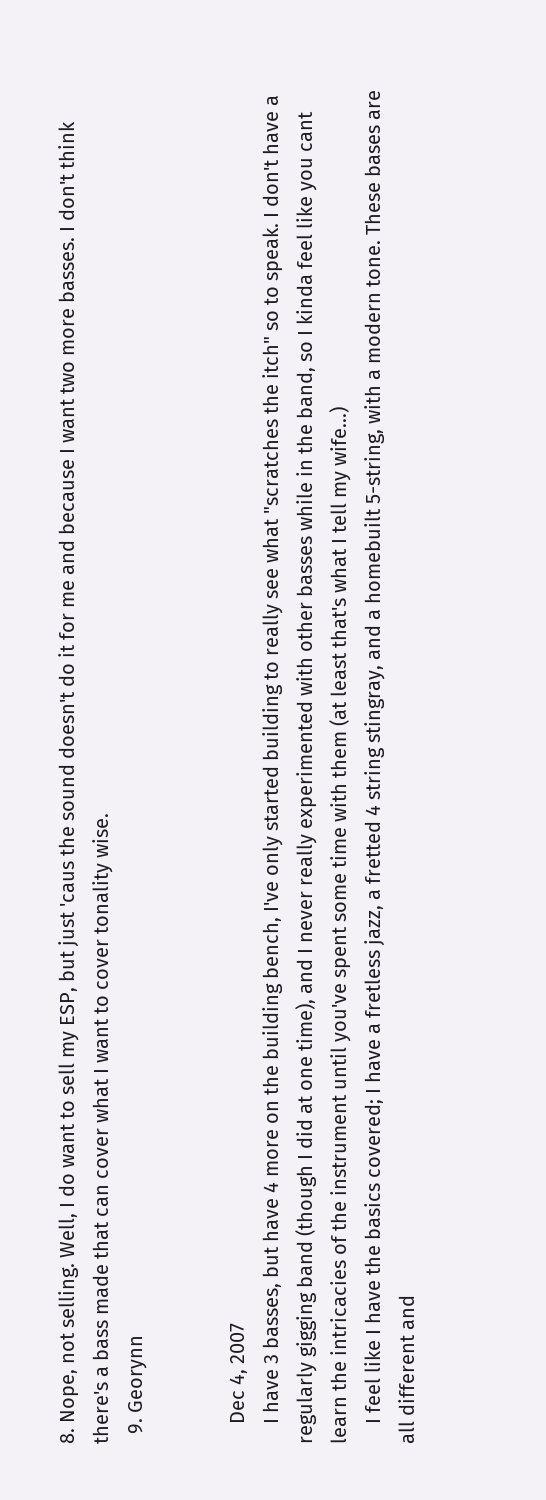8. Nope, not selling. Well, I do want to sell my ESP, but just 'caus the sound doesn't do it for me and because I want two more basses. I don't think there's a bass made that can cover what I want to cover tonality wise.
  9. Georynn


    Dec 4, 2007
    I have 3 basses, but have 4 more on the building bench, I've only started building to really see what "scratches the itch" so to speak. I don't have a regularly gigging band (though I did at one time), and I never really experimented with other basses while in the band, so I kinda feel like you cant learn the intricacies of the instrument until you've spent some time with them (at least that's what I tell my wife...)
    I feel like I have the basics covered; I have a fretless jazz, a fretted 4 string stingray, and a homebuilt 5-string, with a modern tone. These bases are all different and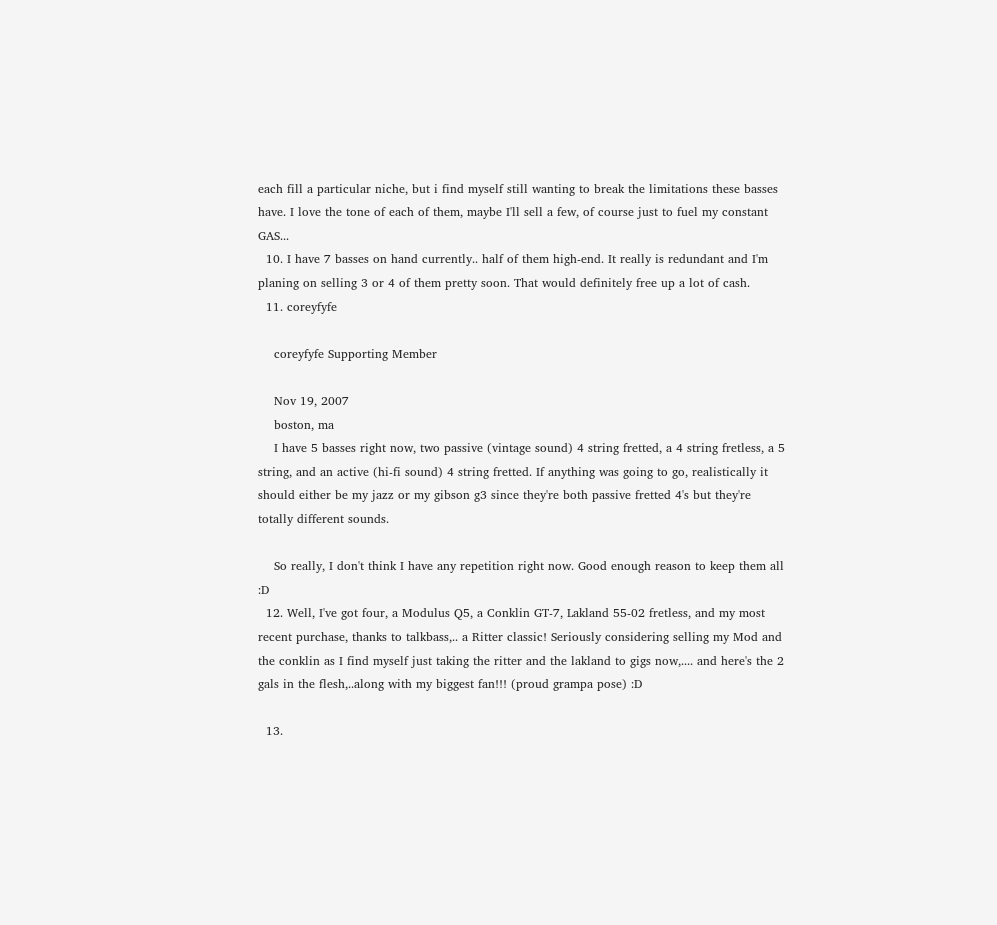each fill a particular niche, but i find myself still wanting to break the limitations these basses have. I love the tone of each of them, maybe I'll sell a few, of course just to fuel my constant GAS...
  10. I have 7 basses on hand currently.. half of them high-end. It really is redundant and I'm planing on selling 3 or 4 of them pretty soon. That would definitely free up a lot of cash.
  11. coreyfyfe

    coreyfyfe Supporting Member

    Nov 19, 2007
    boston, ma
    I have 5 basses right now, two passive (vintage sound) 4 string fretted, a 4 string fretless, a 5 string, and an active (hi-fi sound) 4 string fretted. If anything was going to go, realistically it should either be my jazz or my gibson g3 since they're both passive fretted 4's but they're totally different sounds.

    So really, I don't think I have any repetition right now. Good enough reason to keep them all :D
  12. Well, I've got four, a Modulus Q5, a Conklin GT-7, Lakland 55-02 fretless, and my most recent purchase, thanks to talkbass,.. a Ritter classic! Seriously considering selling my Mod and the conklin as I find myself just taking the ritter and the lakland to gigs now,.... and here's the 2 gals in the flesh,..along with my biggest fan!!! (proud grampa pose) :D

  13.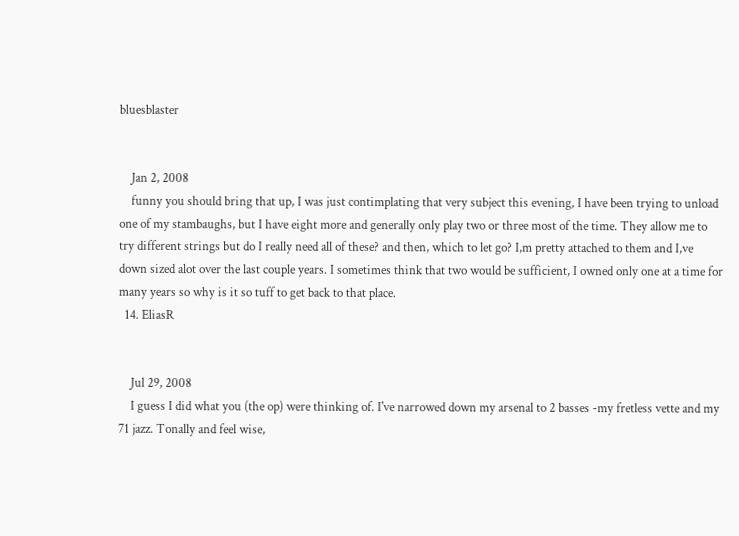bluesblaster


    Jan 2, 2008
    funny you should bring that up, I was just contimplating that very subject this evening, I have been trying to unload one of my stambaughs, but I have eight more and generally only play two or three most of the time. They allow me to try different strings but do I really need all of these? and then, which to let go? I,m pretty attached to them and I,ve down sized alot over the last couple years. I sometimes think that two would be sufficient, I owned only one at a time for many years so why is it so tuff to get back to that place.
  14. EliasR


    Jul 29, 2008
    I guess I did what you (the op) were thinking of. I've narrowed down my arsenal to 2 basses -my fretless vette and my 71 jazz. Tonally and feel wise,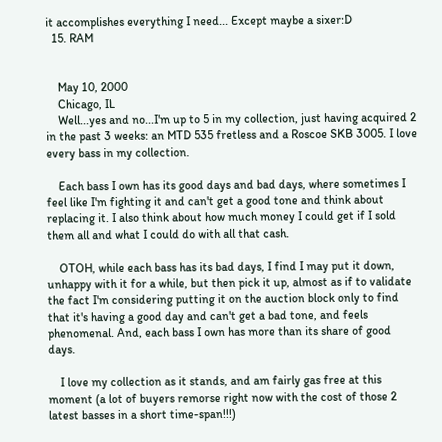it accomplishes everything I need... Except maybe a sixer:D
  15. RAM


    May 10, 2000
    Chicago, IL
    Well...yes and no...I'm up to 5 in my collection, just having acquired 2 in the past 3 weeks: an MTD 535 fretless and a Roscoe SKB 3005. I love every bass in my collection.

    Each bass I own has its good days and bad days, where sometimes I feel like I'm fighting it and can't get a good tone and think about replacing it. I also think about how much money I could get if I sold them all and what I could do with all that cash.

    OTOH, while each bass has its bad days, I find I may put it down, unhappy with it for a while, but then pick it up, almost as if to validate the fact I'm considering putting it on the auction block only to find that it's having a good day and can't get a bad tone, and feels phenomenal. And, each bass I own has more than its share of good days.

    I love my collection as it stands, and am fairly gas free at this moment (a lot of buyers remorse right now with the cost of those 2 latest basses in a short time-span!!!)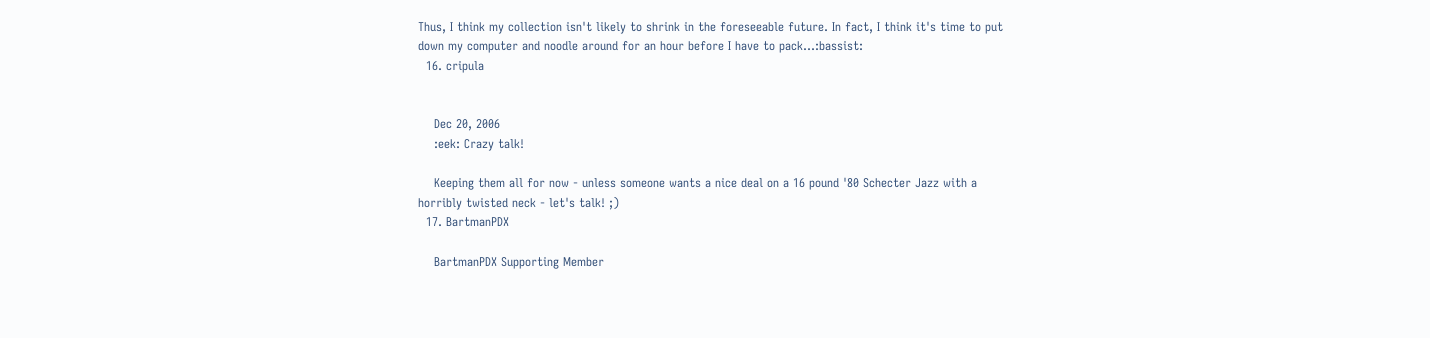Thus, I think my collection isn't likely to shrink in the foreseeable future. In fact, I think it's time to put down my computer and noodle around for an hour before I have to pack...:bassist:
  16. cripula


    Dec 20, 2006
    :eek: Crazy talk!

    Keeping them all for now - unless someone wants a nice deal on a 16 pound '80 Schecter Jazz with a horribly twisted neck - let's talk! ;)
  17. BartmanPDX

    BartmanPDX Supporting Member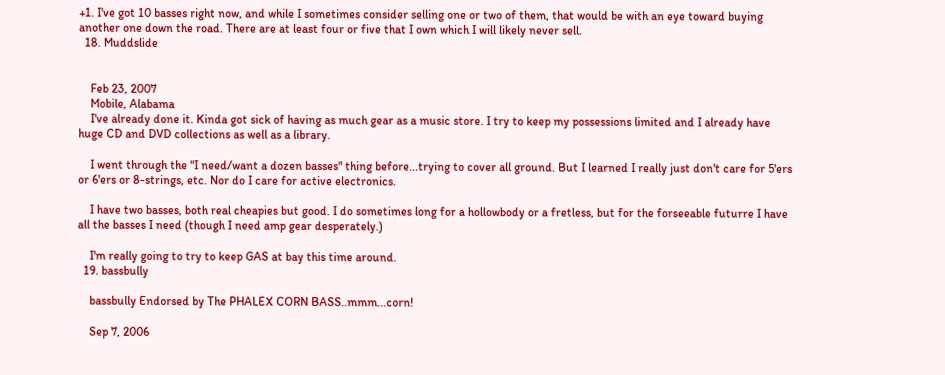+1. I've got 10 basses right now, and while I sometimes consider selling one or two of them, that would be with an eye toward buying another one down the road. There are at least four or five that I own which I will likely never sell.
  18. Muddslide


    Feb 23, 2007
    Mobile, Alabama
    I've already done it. Kinda got sick of having as much gear as a music store. I try to keep my possessions limited and I already have huge CD and DVD collections as well as a library.

    I went through the "I need/want a dozen basses" thing before...trying to cover all ground. But I learned I really just don't care for 5'ers or 6'ers or 8-strings, etc. Nor do I care for active electronics.

    I have two basses, both real cheapies but good. I do sometimes long for a hollowbody or a fretless, but for the forseeable futurre I have all the basses I need (though I need amp gear desperately.)

    I'm really going to try to keep GAS at bay this time around.
  19. bassbully

    bassbully Endorsed by The PHALEX CORN BASS..mmm...corn!

    Sep 7, 2006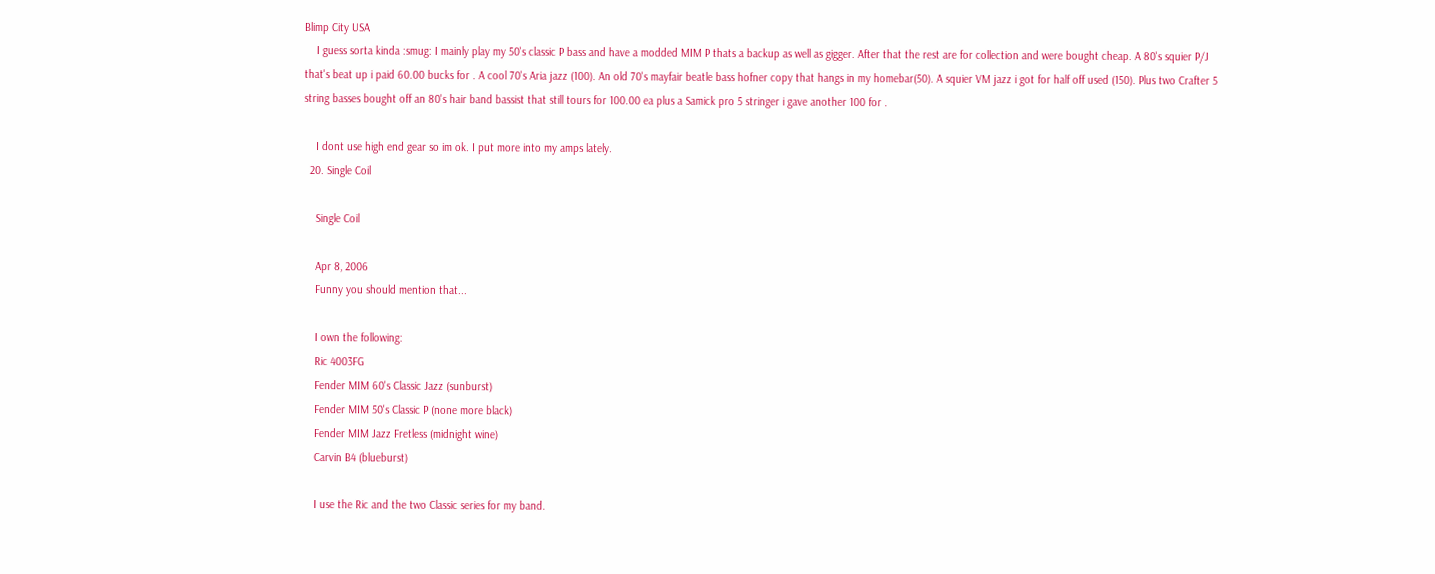Blimp City USA
    I guess sorta kinda :smug: I mainly play my 50's classic P bass and have a modded MIM P thats a backup as well as gigger. After that the rest are for collection and were bought cheap. A 80's squier P/J that's beat up i paid 60.00 bucks for . A cool 70's Aria jazz (100). An old 70's mayfair beatle bass hofner copy that hangs in my homebar(50). A squier VM jazz i got for half off used (150). Plus two Crafter 5 string basses bought off an 80's hair band bassist that still tours for 100.00 ea plus a Samick pro 5 stringer i gave another 100 for .

    I dont use high end gear so im ok. I put more into my amps lately.
  20. Single Coil

    Single Coil

    Apr 8, 2006
    Funny you should mention that...

    I own the following:
    Ric 4003FG
    Fender MIM 60's Classic Jazz (sunburst)
    Fender MIM 50's Classic P (none more black)
    Fender MIM Jazz Fretless (midnight wine)
    Carvin B4 (blueburst)

    I use the Ric and the two Classic series for my band.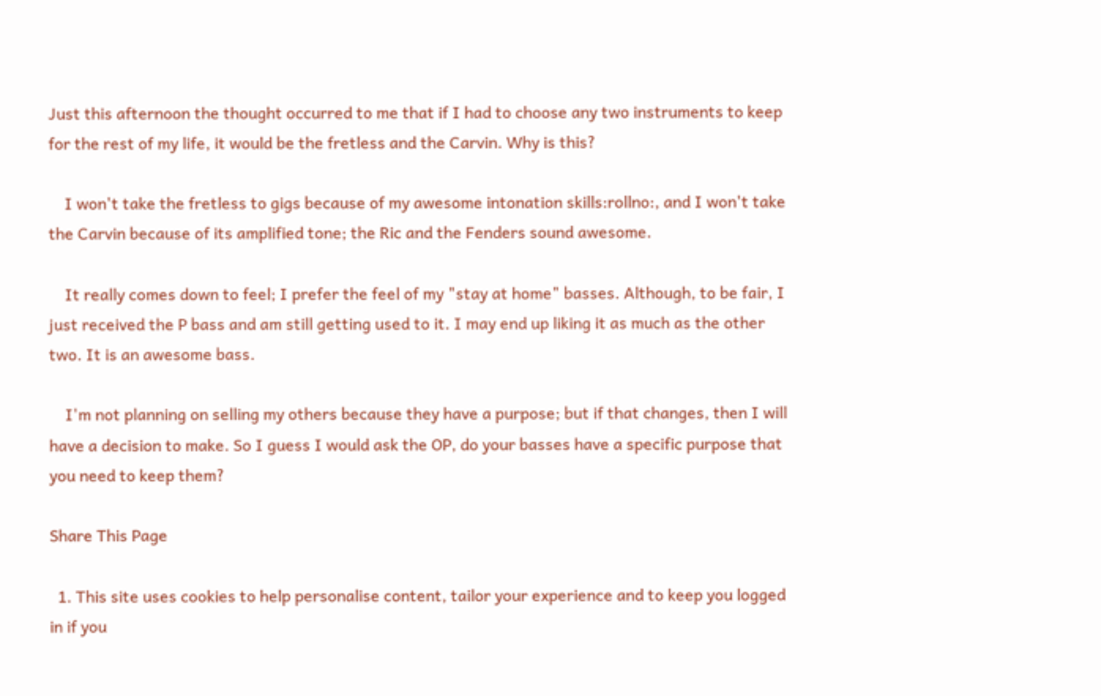Just this afternoon the thought occurred to me that if I had to choose any two instruments to keep for the rest of my life, it would be the fretless and the Carvin. Why is this?

    I won't take the fretless to gigs because of my awesome intonation skills:rollno:, and I won't take the Carvin because of its amplified tone; the Ric and the Fenders sound awesome.

    It really comes down to feel; I prefer the feel of my "stay at home" basses. Although, to be fair, I just received the P bass and am still getting used to it. I may end up liking it as much as the other two. It is an awesome bass.

    I'm not planning on selling my others because they have a purpose; but if that changes, then I will have a decision to make. So I guess I would ask the OP, do your basses have a specific purpose that you need to keep them?

Share This Page

  1. This site uses cookies to help personalise content, tailor your experience and to keep you logged in if you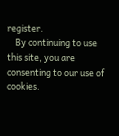register.
    By continuing to use this site, you are consenting to our use of cookies.